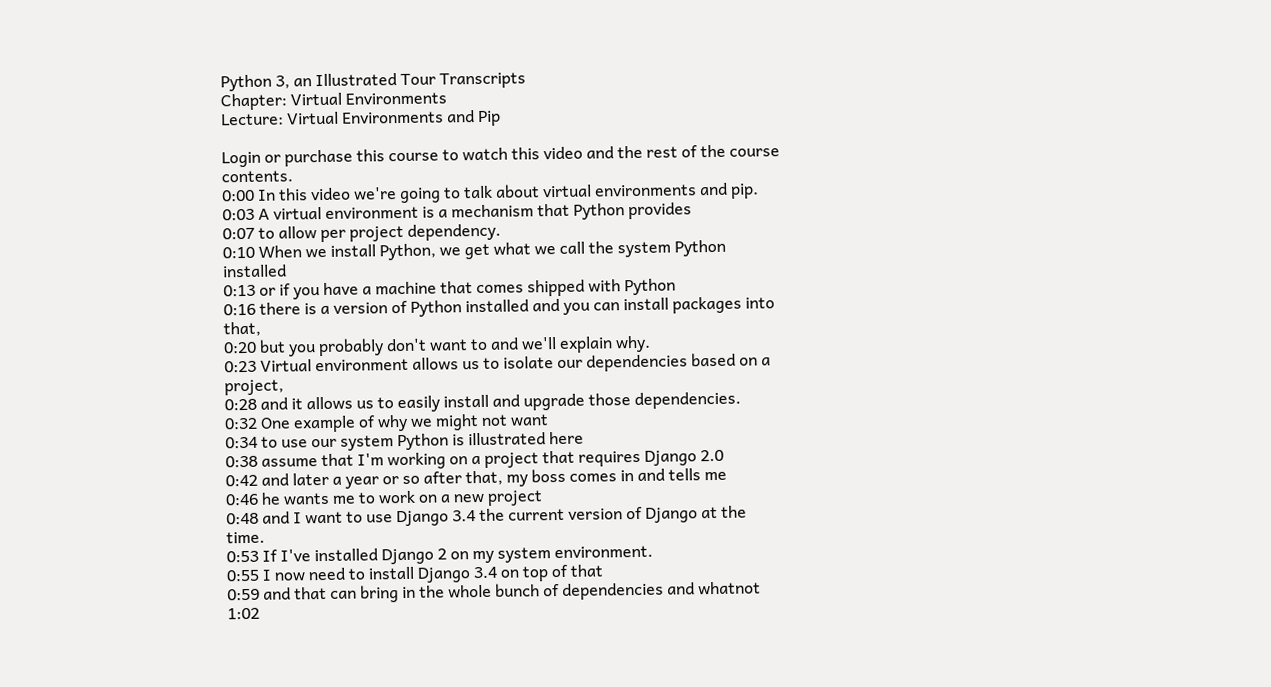Python 3, an Illustrated Tour Transcripts
Chapter: Virtual Environments
Lecture: Virtual Environments and Pip

Login or purchase this course to watch this video and the rest of the course contents.
0:00 In this video we're going to talk about virtual environments and pip.
0:03 A virtual environment is a mechanism that Python provides
0:07 to allow per project dependency.
0:10 When we install Python, we get what we call the system Python installed
0:13 or if you have a machine that comes shipped with Python
0:16 there is a version of Python installed and you can install packages into that,
0:20 but you probably don't want to and we'll explain why.
0:23 Virtual environment allows us to isolate our dependencies based on a project,
0:28 and it allows us to easily install and upgrade those dependencies.
0:32 One example of why we might not want
0:34 to use our system Python is illustrated here
0:38 assume that I'm working on a project that requires Django 2.0
0:42 and later a year or so after that, my boss comes in and tells me
0:46 he wants me to work on a new project
0:48 and I want to use Django 3.4 the current version of Django at the time.
0:53 If I've installed Django 2 on my system environment.
0:55 I now need to install Django 3.4 on top of that
0:59 and that can bring in the whole bunch of dependencies and whatnot
1:02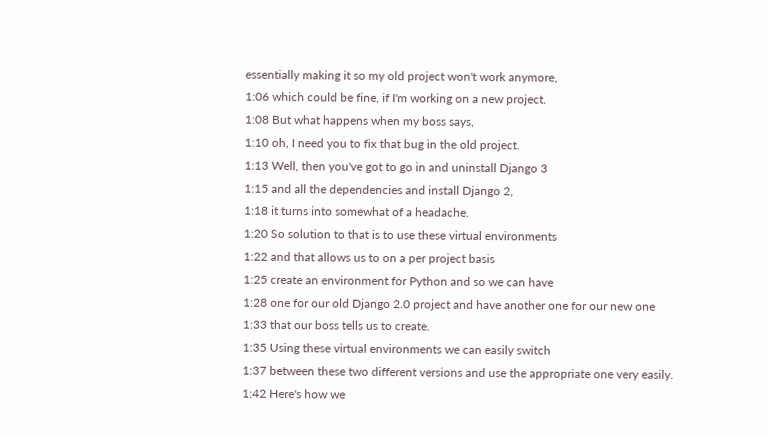essentially making it so my old project won't work anymore,
1:06 which could be fine, if I'm working on a new project.
1:08 But what happens when my boss says,
1:10 oh, I need you to fix that bug in the old project.
1:13 Well, then you've got to go in and uninstall Django 3
1:15 and all the dependencies and install Django 2,
1:18 it turns into somewhat of a headache.
1:20 So solution to that is to use these virtual environments
1:22 and that allows us to on a per project basis
1:25 create an environment for Python and so we can have
1:28 one for our old Django 2.0 project and have another one for our new one
1:33 that our boss tells us to create.
1:35 Using these virtual environments we can easily switch
1:37 between these two different versions and use the appropriate one very easily.
1:42 Here's how we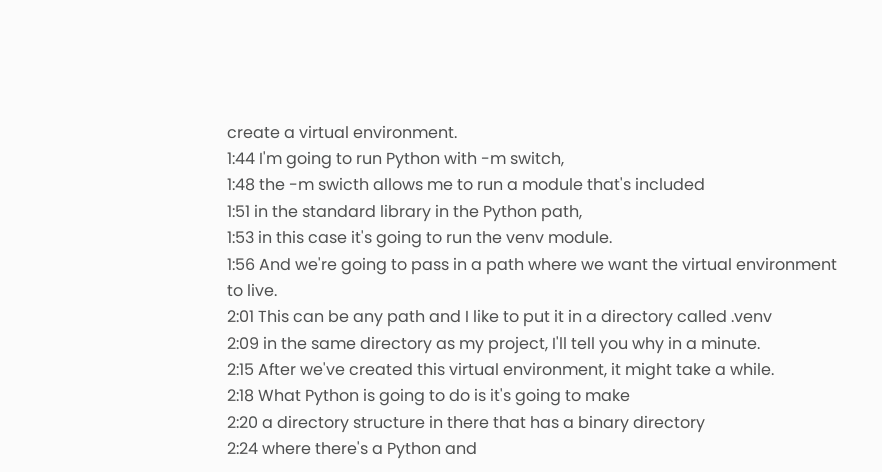create a virtual environment.
1:44 I'm going to run Python with -m switch,
1:48 the -m swicth allows me to run a module that's included
1:51 in the standard library in the Python path,
1:53 in this case it's going to run the venv module.
1:56 And we're going to pass in a path where we want the virtual environment to live.
2:01 This can be any path and I like to put it in a directory called .venv
2:09 in the same directory as my project, I'll tell you why in a minute.
2:15 After we've created this virtual environment, it might take a while.
2:18 What Python is going to do is it's going to make
2:20 a directory structure in there that has a binary directory
2:24 where there's a Python and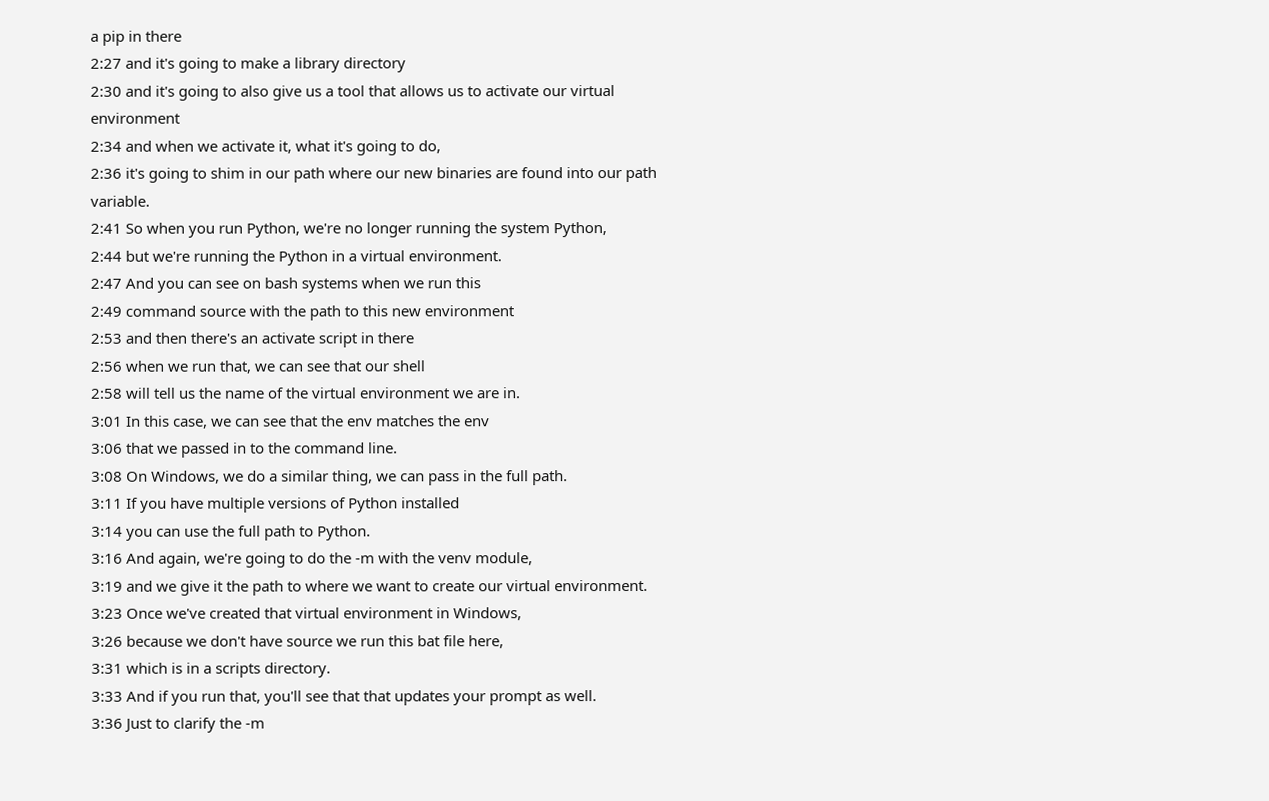a pip in there
2:27 and it's going to make a library directory
2:30 and it's going to also give us a tool that allows us to activate our virtual environment
2:34 and when we activate it, what it's going to do,
2:36 it's going to shim in our path where our new binaries are found into our path variable.
2:41 So when you run Python, we're no longer running the system Python,
2:44 but we're running the Python in a virtual environment.
2:47 And you can see on bash systems when we run this
2:49 command source with the path to this new environment
2:53 and then there's an activate script in there
2:56 when we run that, we can see that our shell
2:58 will tell us the name of the virtual environment we are in.
3:01 In this case, we can see that the env matches the env
3:06 that we passed in to the command line.
3:08 On Windows, we do a similar thing, we can pass in the full path.
3:11 If you have multiple versions of Python installed
3:14 you can use the full path to Python.
3:16 And again, we're going to do the -m with the venv module,
3:19 and we give it the path to where we want to create our virtual environment.
3:23 Once we've created that virtual environment in Windows,
3:26 because we don't have source we run this bat file here,
3:31 which is in a scripts directory.
3:33 And if you run that, you'll see that that updates your prompt as well.
3:36 Just to clarify the -m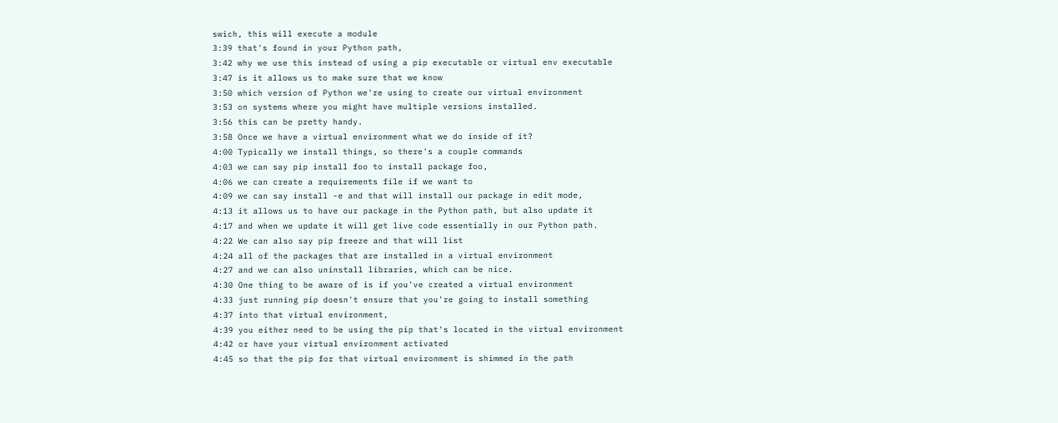swich, this will execute a module
3:39 that's found in your Python path,
3:42 why we use this instead of using a pip executable or virtual env executable
3:47 is it allows us to make sure that we know
3:50 which version of Python we're using to create our virtual environment
3:53 on systems where you might have multiple versions installed.
3:56 this can be pretty handy.
3:58 Once we have a virtual environment what we do inside of it?
4:00 Typically we install things, so there's a couple commands
4:03 we can say pip install foo to install package foo,
4:06 we can create a requirements file if we want to
4:09 we can say install -e and that will install our package in edit mode,
4:13 it allows us to have our package in the Python path, but also update it
4:17 and when we update it will get live code essentially in our Python path.
4:22 We can also say pip freeze and that will list
4:24 all of the packages that are installed in a virtual environment
4:27 and we can also uninstall libraries, which can be nice.
4:30 One thing to be aware of is if you've created a virtual environment
4:33 just running pip doesn't ensure that you're going to install something
4:37 into that virtual environment,
4:39 you either need to be using the pip that's located in the virtual environment
4:42 or have your virtual environment activated
4:45 so that the pip for that virtual environment is shimmed in the path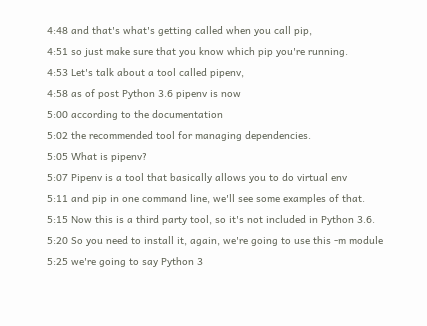4:48 and that's what's getting called when you call pip,
4:51 so just make sure that you know which pip you're running.
4:53 Let's talk about a tool called pipenv,
4:58 as of post Python 3.6 pipenv is now
5:00 according to the documentation
5:02 the recommended tool for managing dependencies.
5:05 What is pipenv?
5:07 Pipenv is a tool that basically allows you to do virtual env
5:11 and pip in one command line, we'll see some examples of that.
5:15 Now this is a third party tool, so it's not included in Python 3.6.
5:20 So you need to install it, again, we're going to use this -m module
5:25 we're going to say Python 3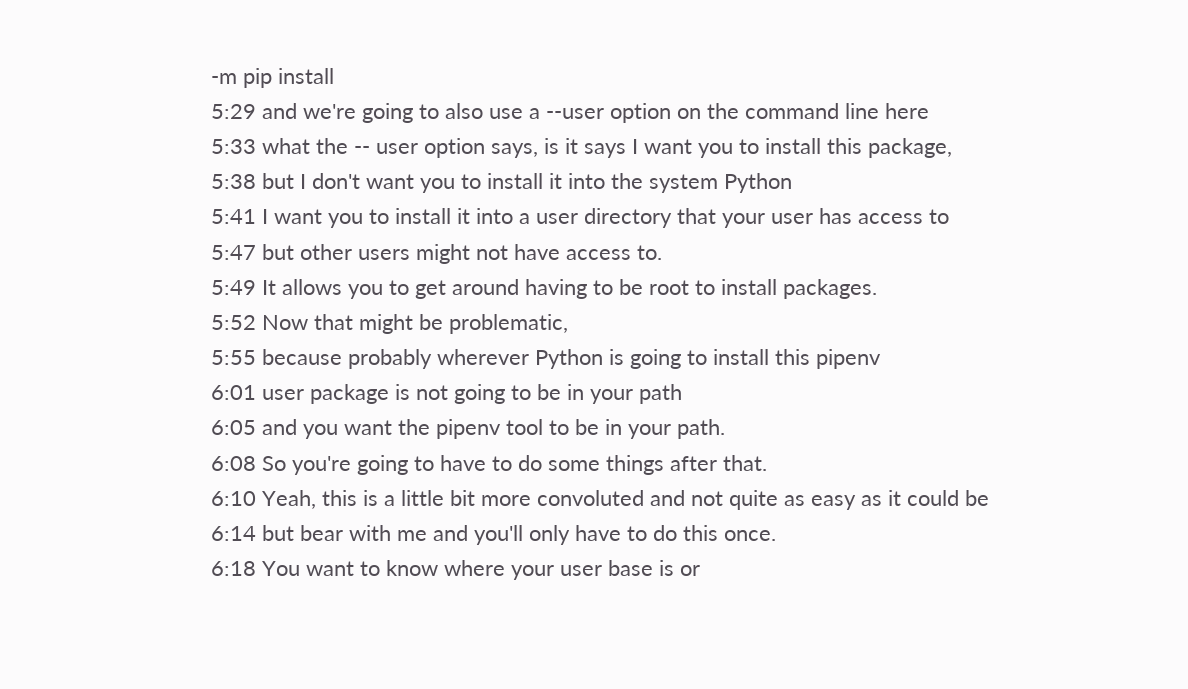-m pip install
5:29 and we're going to also use a --user option on the command line here
5:33 what the -- user option says, is it says I want you to install this package,
5:38 but I don't want you to install it into the system Python
5:41 I want you to install it into a user directory that your user has access to
5:47 but other users might not have access to.
5:49 It allows you to get around having to be root to install packages.
5:52 Now that might be problematic,
5:55 because probably wherever Python is going to install this pipenv
6:01 user package is not going to be in your path
6:05 and you want the pipenv tool to be in your path.
6:08 So you're going to have to do some things after that.
6:10 Yeah, this is a little bit more convoluted and not quite as easy as it could be
6:14 but bear with me and you'll only have to do this once.
6:18 You want to know where your user base is or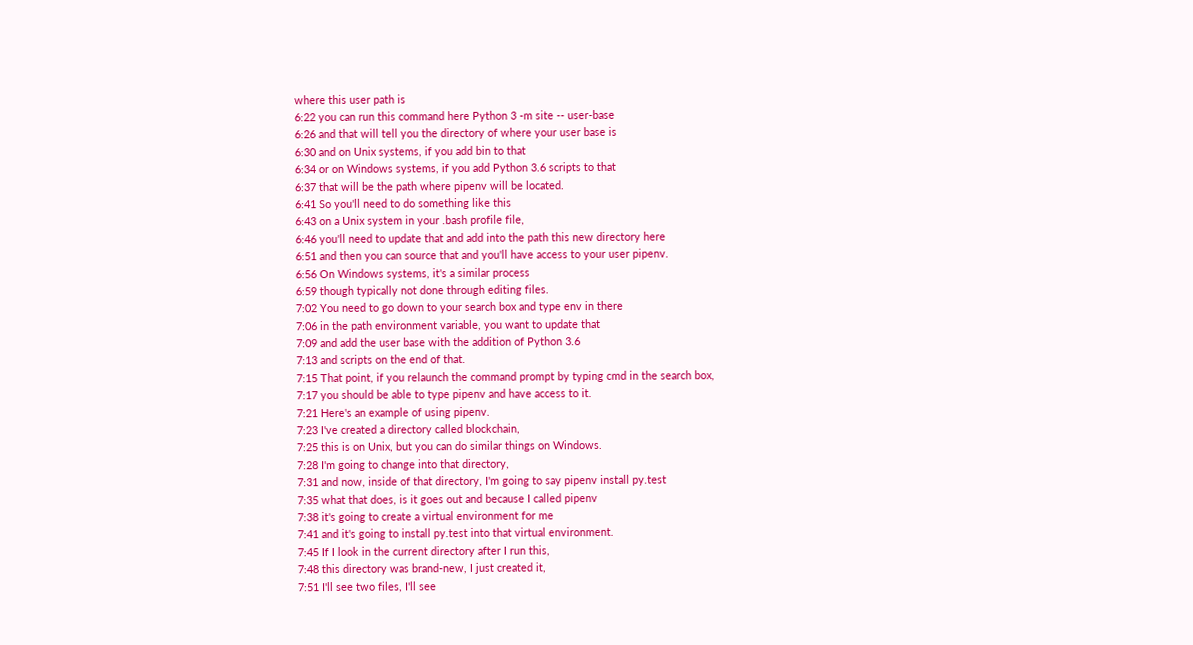where this user path is
6:22 you can run this command here Python 3 -m site -- user-base
6:26 and that will tell you the directory of where your user base is
6:30 and on Unix systems, if you add bin to that
6:34 or on Windows systems, if you add Python 3.6 scripts to that
6:37 that will be the path where pipenv will be located.
6:41 So you'll need to do something like this
6:43 on a Unix system in your .bash profile file,
6:46 you'll need to update that and add into the path this new directory here
6:51 and then you can source that and you'll have access to your user pipenv.
6:56 On Windows systems, it's a similar process
6:59 though typically not done through editing files.
7:02 You need to go down to your search box and type env in there
7:06 in the path environment variable, you want to update that
7:09 and add the user base with the addition of Python 3.6
7:13 and scripts on the end of that.
7:15 That point, if you relaunch the command prompt by typing cmd in the search box,
7:17 you should be able to type pipenv and have access to it.
7:21 Here's an example of using pipenv.
7:23 I've created a directory called blockchain,
7:25 this is on Unix, but you can do similar things on Windows.
7:28 I'm going to change into that directory,
7:31 and now, inside of that directory, I'm going to say pipenv install py.test
7:35 what that does, is it goes out and because I called pipenv
7:38 it's going to create a virtual environment for me
7:41 and it's going to install py.test into that virtual environment.
7:45 If I look in the current directory after I run this,
7:48 this directory was brand-new, I just created it,
7:51 I'll see two files, I'll see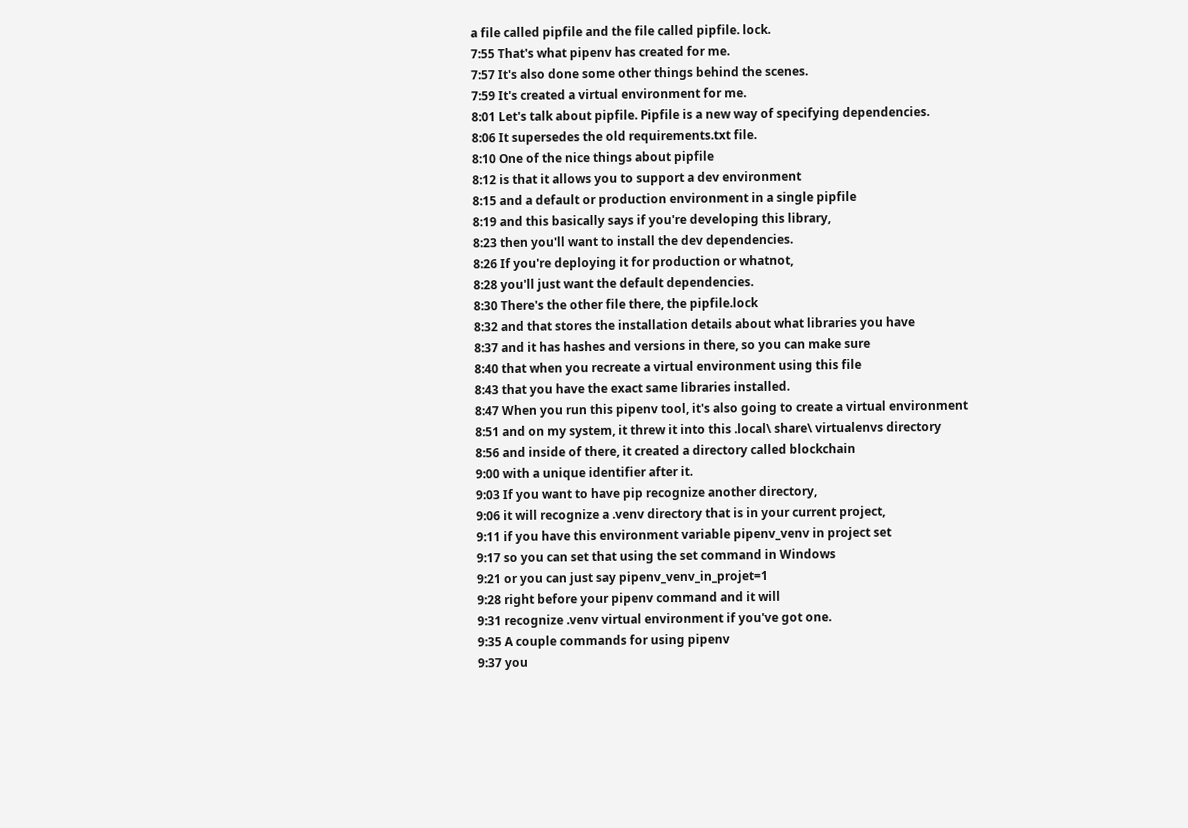a file called pipfile and the file called pipfile. lock.
7:55 That's what pipenv has created for me.
7:57 It's also done some other things behind the scenes.
7:59 It's created a virtual environment for me.
8:01 Let's talk about pipfile. Pipfile is a new way of specifying dependencies.
8:06 It supersedes the old requirements.txt file.
8:10 One of the nice things about pipfile
8:12 is that it allows you to support a dev environment
8:15 and a default or production environment in a single pipfile
8:19 and this basically says if you're developing this library,
8:23 then you'll want to install the dev dependencies.
8:26 If you're deploying it for production or whatnot,
8:28 you'll just want the default dependencies.
8:30 There's the other file there, the pipfile.lock
8:32 and that stores the installation details about what libraries you have
8:37 and it has hashes and versions in there, so you can make sure
8:40 that when you recreate a virtual environment using this file
8:43 that you have the exact same libraries installed.
8:47 When you run this pipenv tool, it's also going to create a virtual environment
8:51 and on my system, it threw it into this .local\ share\ virtualenvs directory
8:56 and inside of there, it created a directory called blockchain
9:00 with a unique identifier after it.
9:03 If you want to have pip recognize another directory,
9:06 it will recognize a .venv directory that is in your current project,
9:11 if you have this environment variable pipenv_venv in project set
9:17 so you can set that using the set command in Windows
9:21 or you can just say pipenv_venv_in_projet=1
9:28 right before your pipenv command and it will
9:31 recognize .venv virtual environment if you've got one.
9:35 A couple commands for using pipenv
9:37 you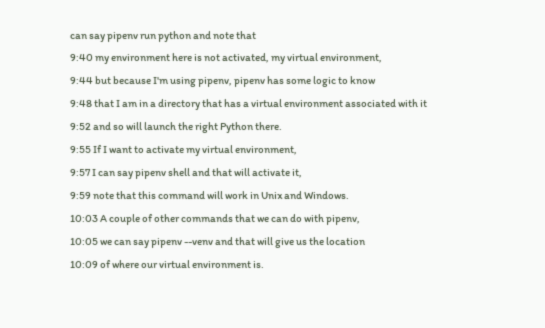can say pipenv run python and note that
9:40 my environment here is not activated, my virtual environment,
9:44 but because I'm using pipenv, pipenv has some logic to know
9:48 that I am in a directory that has a virtual environment associated with it
9:52 and so will launch the right Python there.
9:55 If I want to activate my virtual environment,
9:57 I can say pipenv shell and that will activate it,
9:59 note that this command will work in Unix and Windows.
10:03 A couple of other commands that we can do with pipenv,
10:05 we can say pipenv --venv and that will give us the location
10:09 of where our virtual environment is.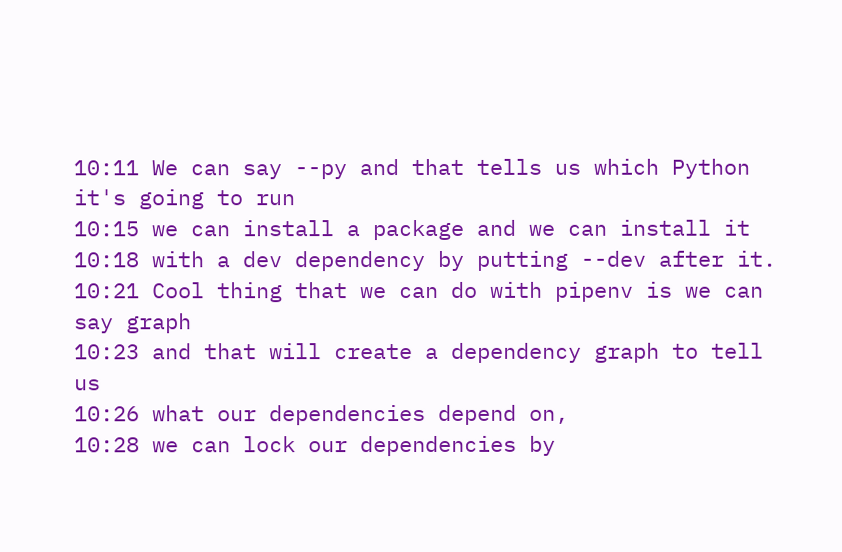10:11 We can say --py and that tells us which Python it's going to run
10:15 we can install a package and we can install it
10:18 with a dev dependency by putting --dev after it.
10:21 Cool thing that we can do with pipenv is we can say graph
10:23 and that will create a dependency graph to tell us
10:26 what our dependencies depend on,
10:28 we can lock our dependencies by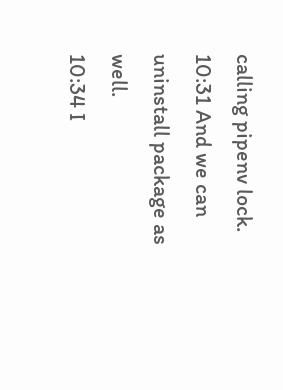calling pipenv lock.
10:31 And we can uninstall package as well.
10:34 I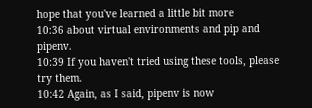hope that you've learned a little bit more
10:36 about virtual environments and pip and pipenv.
10:39 If you haven't tried using these tools, please try them.
10:42 Again, as I said, pipenv is now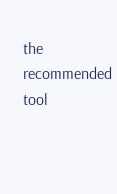the recommended tool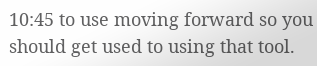10:45 to use moving forward so you should get used to using that tool.